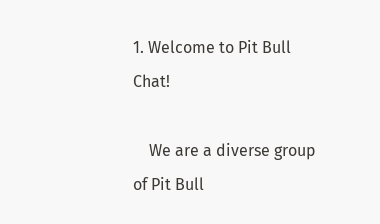1. Welcome to Pit Bull Chat!

    We are a diverse group of Pit Bull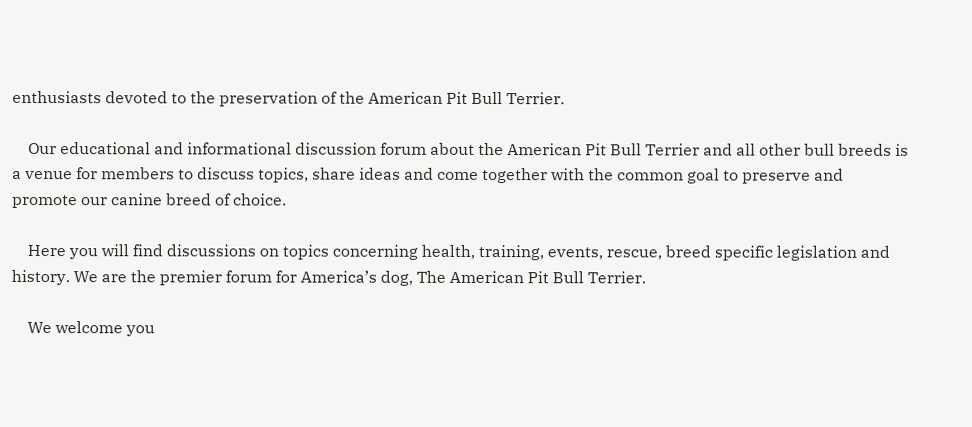enthusiasts devoted to the preservation of the American Pit Bull Terrier.

    Our educational and informational discussion forum about the American Pit Bull Terrier and all other bull breeds is a venue for members to discuss topics, share ideas and come together with the common goal to preserve and promote our canine breed of choice.

    Here you will find discussions on topics concerning health, training, events, rescue, breed specific legislation and history. We are the premier forum for America’s dog, The American Pit Bull Terrier.

    We welcome you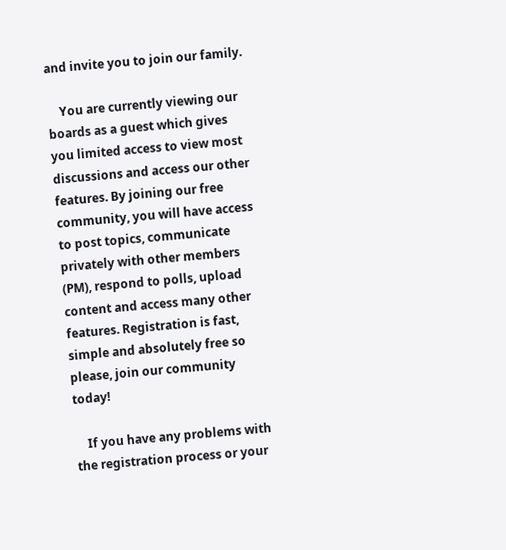and invite you to join our family.

    You are currently viewing our boards as a guest which gives you limited access to view most discussions and access our other features. By joining our free community, you will have access to post topics, communicate privately with other members (PM), respond to polls, upload content and access many other features. Registration is fast, simple and absolutely free so please, join our community today!

    If you have any problems with the registration process or your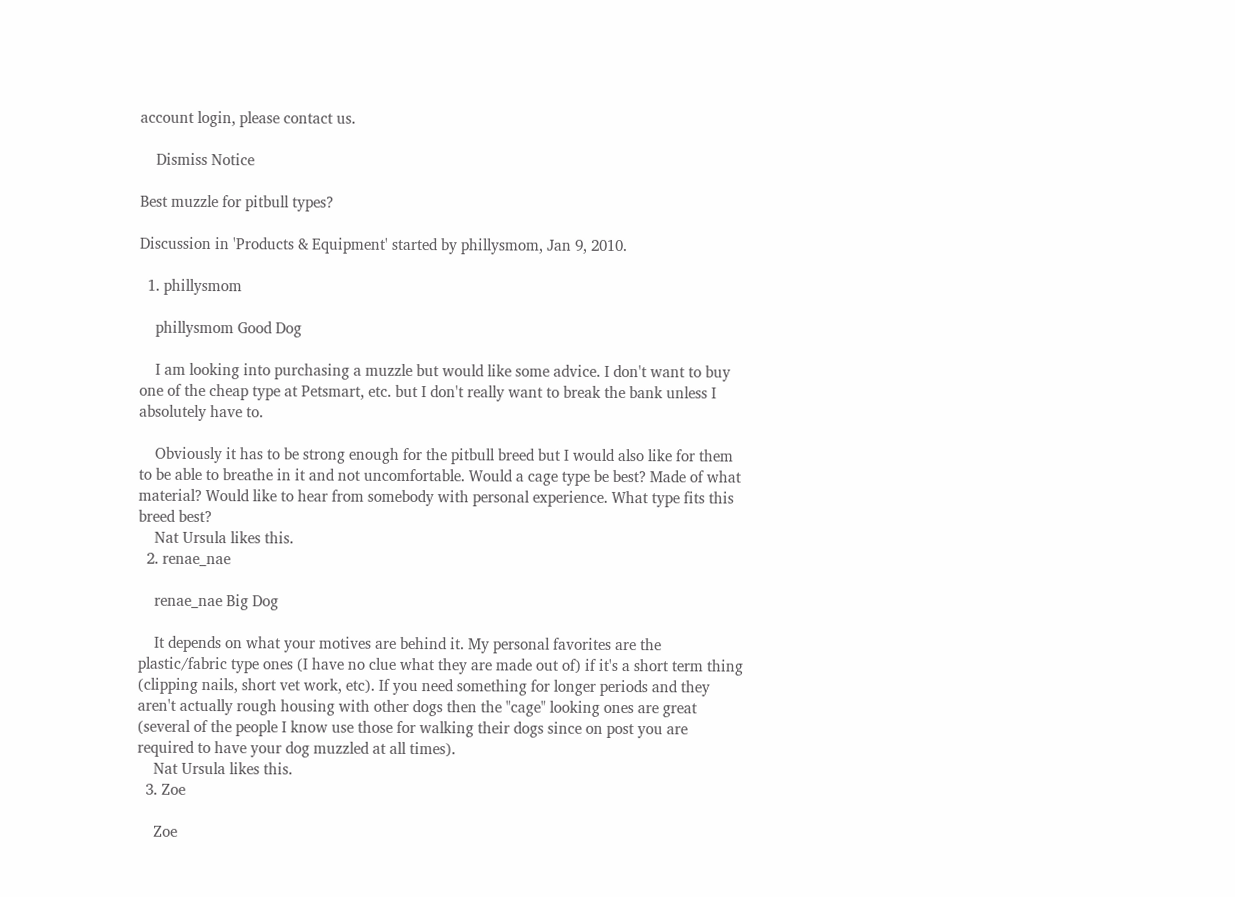account login, please contact us.

    Dismiss Notice

Best muzzle for pitbull types?

Discussion in 'Products & Equipment' started by phillysmom, Jan 9, 2010.

  1. phillysmom

    phillysmom Good Dog

    I am looking into purchasing a muzzle but would like some advice. I don't want to buy one of the cheap type at Petsmart, etc. but I don't really want to break the bank unless I absolutely have to.

    Obviously it has to be strong enough for the pitbull breed but I would also like for them to be able to breathe in it and not uncomfortable. Would a cage type be best? Made of what material? Would like to hear from somebody with personal experience. What type fits this breed best?
    Nat Ursula likes this.
  2. renae_nae

    renae_nae Big Dog

    It depends on what your motives are behind it. My personal favorites are the plastic/fabric type ones (I have no clue what they are made out of) if it's a short term thing (clipping nails, short vet work, etc). If you need something for longer periods and they aren't actually rough housing with other dogs then the "cage" looking ones are great (several of the people I know use those for walking their dogs since on post you are required to have your dog muzzled at all times).
    Nat Ursula likes this.
  3. Zoe

    Zoe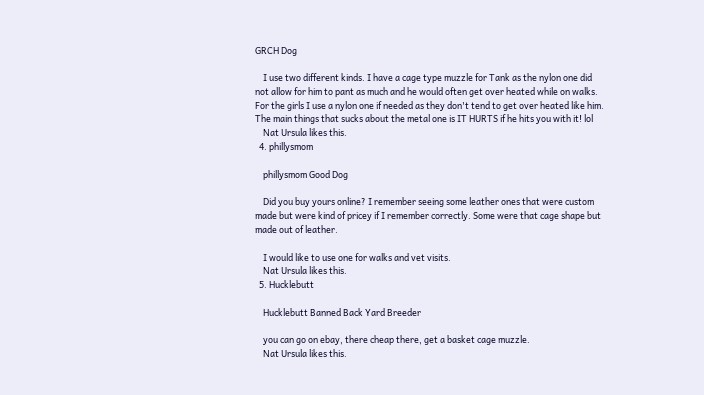GRCH Dog

    I use two different kinds. I have a cage type muzzle for Tank as the nylon one did not allow for him to pant as much and he would often get over heated while on walks. For the girls I use a nylon one if needed as they don't tend to get over heated like him. The main things that sucks about the metal one is IT HURTS if he hits you with it! lol
    Nat Ursula likes this.
  4. phillysmom

    phillysmom Good Dog

    Did you buy yours online? I remember seeing some leather ones that were custom made but were kind of pricey if I remember correctly. Some were that cage shape but made out of leather.

    I would like to use one for walks and vet visits.
    Nat Ursula likes this.
  5. Hucklebutt

    Hucklebutt Banned Back Yard Breeder

    you can go on ebay, there cheap there, get a basket cage muzzle.
    Nat Ursula likes this.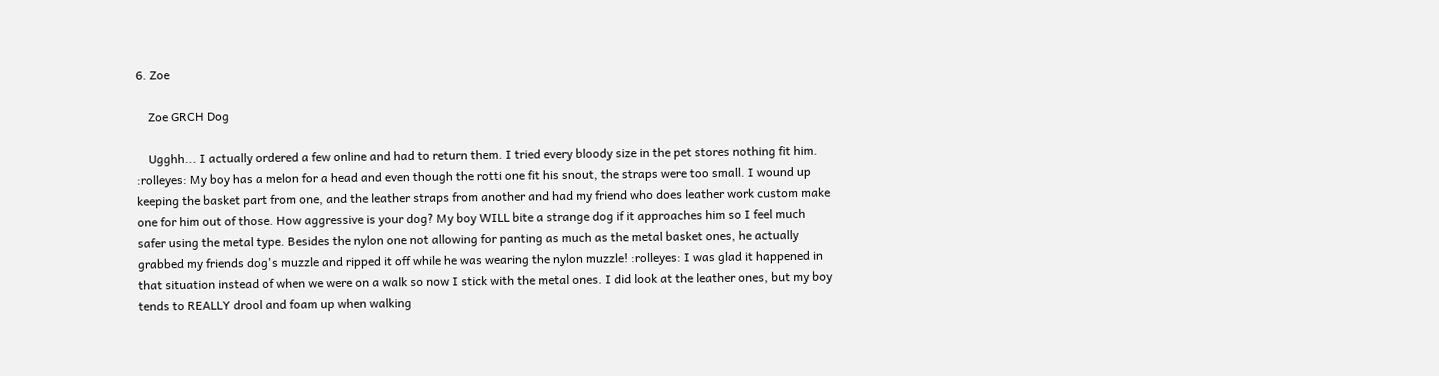6. Zoe

    Zoe GRCH Dog

    Ugghh... I actually ordered a few online and had to return them. I tried every bloody size in the pet stores nothing fit him. :rolleyes: My boy has a melon for a head and even though the rotti one fit his snout, the straps were too small. I wound up keeping the basket part from one, and the leather straps from another and had my friend who does leather work custom make one for him out of those. How aggressive is your dog? My boy WILL bite a strange dog if it approaches him so I feel much safer using the metal type. Besides the nylon one not allowing for panting as much as the metal basket ones, he actually grabbed my friends dog's muzzle and ripped it off while he was wearing the nylon muzzle! :rolleyes: I was glad it happened in that situation instead of when we were on a walk so now I stick with the metal ones. I did look at the leather ones, but my boy tends to REALLY drool and foam up when walking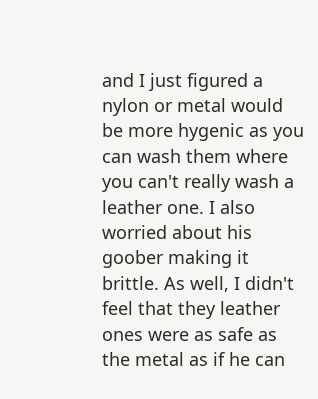and I just figured a nylon or metal would be more hygenic as you can wash them where you can't really wash a leather one. I also worried about his goober making it brittle. As well, I didn't feel that they leather ones were as safe as the metal as if he can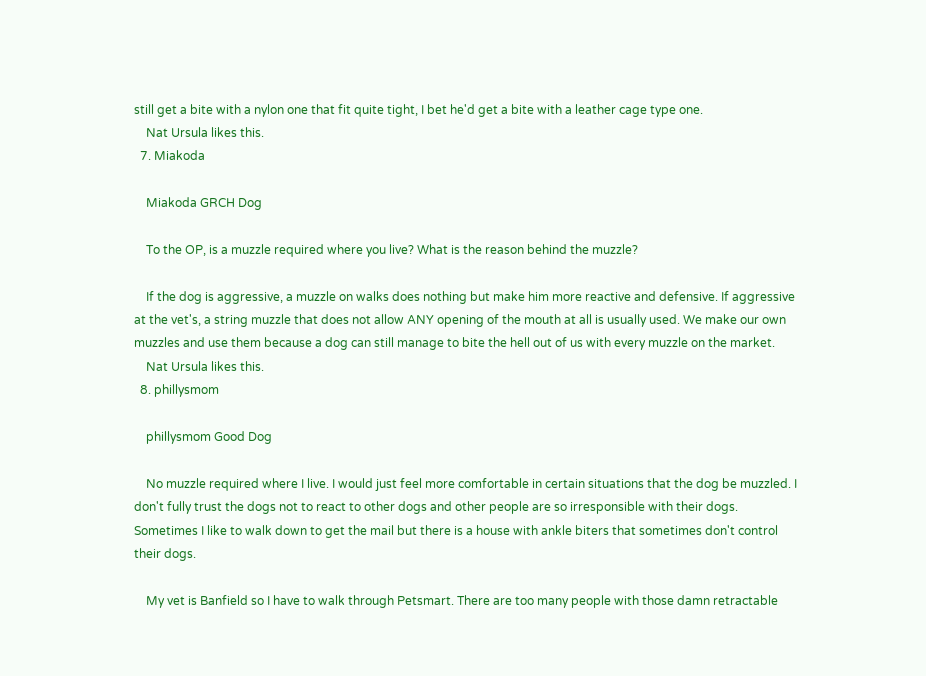still get a bite with a nylon one that fit quite tight, I bet he'd get a bite with a leather cage type one.
    Nat Ursula likes this.
  7. Miakoda

    Miakoda GRCH Dog

    To the OP, is a muzzle required where you live? What is the reason behind the muzzle?

    If the dog is aggressive, a muzzle on walks does nothing but make him more reactive and defensive. If aggressive at the vet's, a string muzzle that does not allow ANY opening of the mouth at all is usually used. We make our own muzzles and use them because a dog can still manage to bite the hell out of us with every muzzle on the market.
    Nat Ursula likes this.
  8. phillysmom

    phillysmom Good Dog

    No muzzle required where I live. I would just feel more comfortable in certain situations that the dog be muzzled. I don't fully trust the dogs not to react to other dogs and other people are so irresponsible with their dogs. Sometimes I like to walk down to get the mail but there is a house with ankle biters that sometimes don't control their dogs.

    My vet is Banfield so I have to walk through Petsmart. There are too many people with those damn retractable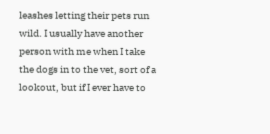leashes letting their pets run wild. I usually have another person with me when I take the dogs in to the vet, sort of a lookout, but if I ever have to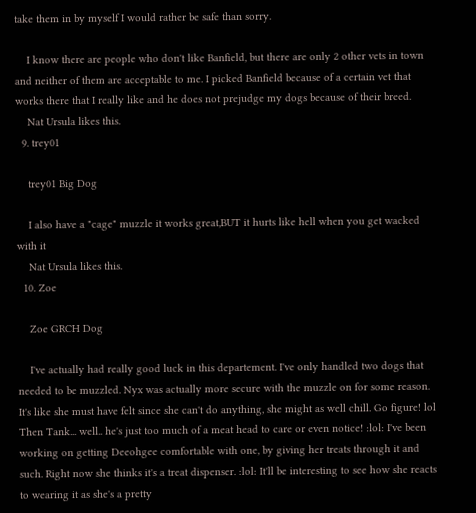take them in by myself I would rather be safe than sorry.

    I know there are people who don't like Banfield, but there are only 2 other vets in town and neither of them are acceptable to me. I picked Banfield because of a certain vet that works there that I really like and he does not prejudge my dogs because of their breed.
    Nat Ursula likes this.
  9. trey01

    trey01 Big Dog

    I also have a "cage" muzzle it works great,BUT it hurts like hell when you get wacked with it
    Nat Ursula likes this.
  10. Zoe

    Zoe GRCH Dog

    I've actually had really good luck in this departement. I've only handled two dogs that needed to be muzzled. Nyx was actually more secure with the muzzle on for some reason. It's like she must have felt since she can't do anything, she might as well chill. Go figure! lol Then Tank... well.. he's just too much of a meat head to care or even notice! :lol: I've been working on getting Deeohgee comfortable with one, by giving her treats through it and such. Right now she thinks it's a treat dispenser. :lol: It'll be interesting to see how she reacts to wearing it as she's a pretty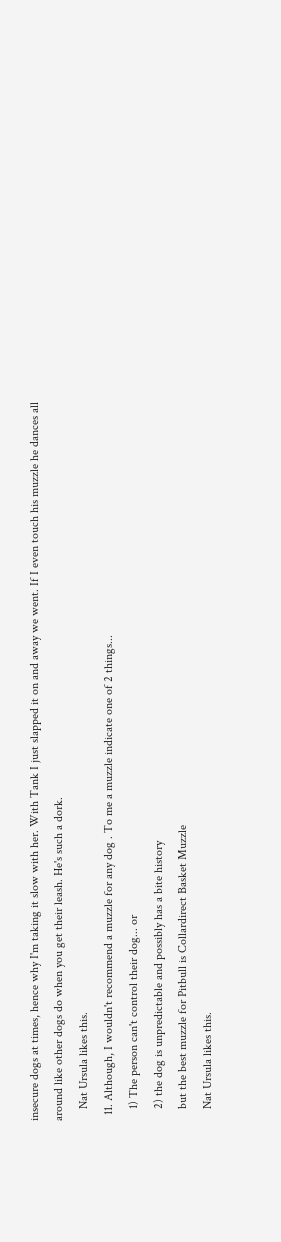insecure dogs at times, hence why I'm taking it slow with her. With Tank I just slapped it on and away we went. If I even touch his muzzle he dances all around like other dogs do when you get their leash. He's such a dork.
    Nat Ursula likes this.
  11. Although, I wouldn't recommend a muzzle for any dog . To me a muzzle indicate one of 2 things...
    1) The person can't control their dog... or
    2) the dog is unpredictable and possibly has a bite history
    but the best muzzle for Pitbull is Collardirect Basket Muzzle
    Nat Ursula likes this.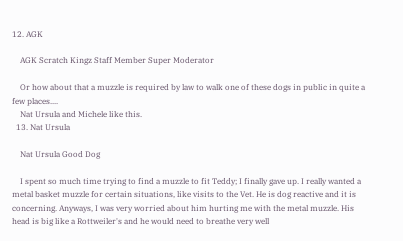12. AGK

    AGK Scratch Kingz Staff Member Super Moderator

    Or how about that a muzzle is required by law to walk one of these dogs in public in quite a few places....
    Nat Ursula and Michele like this.
  13. Nat Ursula

    Nat Ursula Good Dog

    I spent so much time trying to find a muzzle to fit Teddy; I finally gave up. I really wanted a metal basket muzzle for certain situations, like visits to the Vet. He is dog reactive and it is concerning. Anyways, I was very worried about him hurting me with the metal muzzle. His head is big like a Rottweiler's and he would need to breathe very well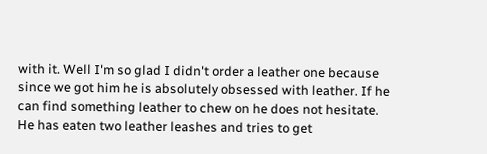with it. Well I'm so glad I didn't order a leather one because since we got him he is absolutely obsessed with leather. If he can find something leather to chew on he does not hesitate. He has eaten two leather leashes and tries to get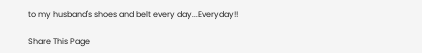to my husband's shoes and belt every day...Everyday!!

Share This Page